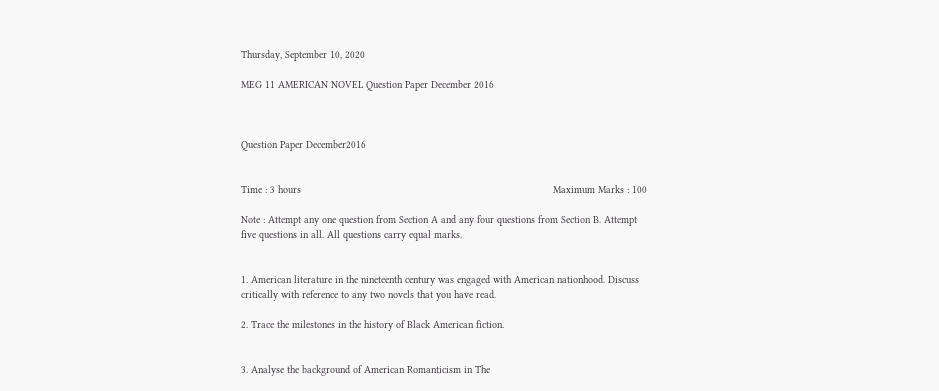Thursday, September 10, 2020

MEG 11 AMERICAN NOVEL Question Paper December 2016



Question Paper December2016


Time : 3 hours                                                                                    Maximum Marks : 100

Note : Attempt any one question from Section A and any four questions from Section B. Attempt five questions in all. All questions carry equal marks.


1. American literature in the nineteenth century was engaged with American nationhood. Discuss critically with reference to any two novels that you have read.

2. Trace the milestones in the history of Black American fiction.


3. Analyse the background of American Romanticism in The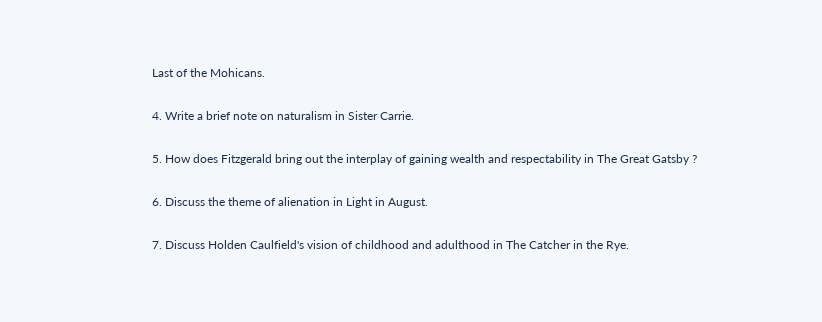Last of the Mohicans.

4. Write a brief note on naturalism in Sister Carrie.

5. How does Fitzgerald bring out the interplay of gaining wealth and respectability in The Great Gatsby ?

6. Discuss the theme of alienation in Light in August.

7. Discuss Holden Caulfield's vision of childhood and adulthood in The Catcher in the Rye.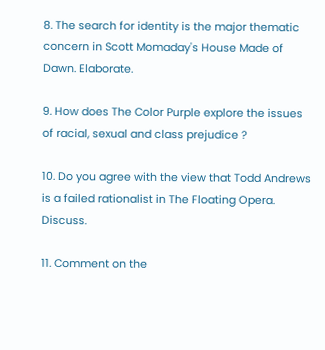8. The search for identity is the major thematic concern in Scott Momaday's House Made of Dawn. Elaborate.

9. How does The Color Purple explore the issues of racial, sexual and class prejudice ?

10. Do you agree with the view that Todd Andrews is a failed rationalist in The Floating Opera. Discuss.

11. Comment on the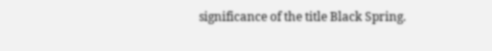significance of the title Black Spring.